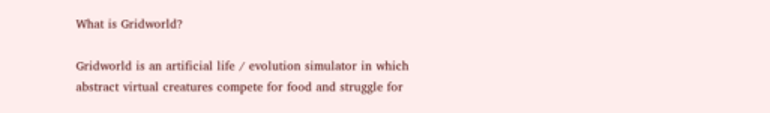What is Gridworld?

Gridworld is an artificial life / evolution simulator in which abstract virtual creatures compete for food and struggle for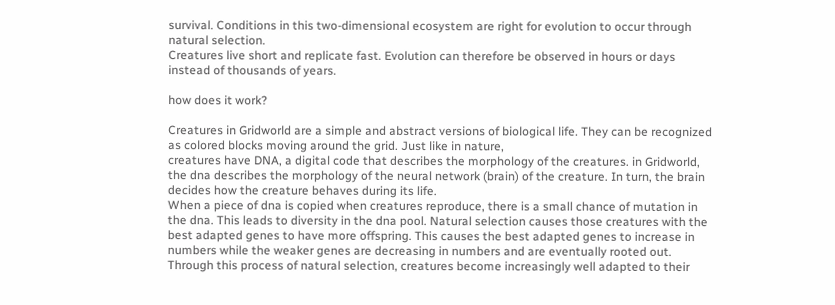survival. Conditions in this two-dimensional ecosystem are right for evolution to occur through natural selection.
Creatures live short and replicate fast. Evolution can therefore be observed in hours or days instead of thousands of years.

how does it work?

Creatures in Gridworld are a simple and abstract versions of biological life. They can be recognized as colored blocks moving around the grid. Just like in nature,
creatures have DNA, a digital code that describes the morphology of the creatures. in Gridworld, the dna describes the morphology of the neural network (brain) of the creature. In turn, the brain decides how the creature behaves during its life.
When a piece of dna is copied when creatures reproduce, there is a small chance of mutation in the dna. This leads to diversity in the dna pool. Natural selection causes those creatures with the best adapted genes to have more offspring. This causes the best adapted genes to increase in numbers while the weaker genes are decreasing in numbers and are eventually rooted out.
Through this process of natural selection, creatures become increasingly well adapted to their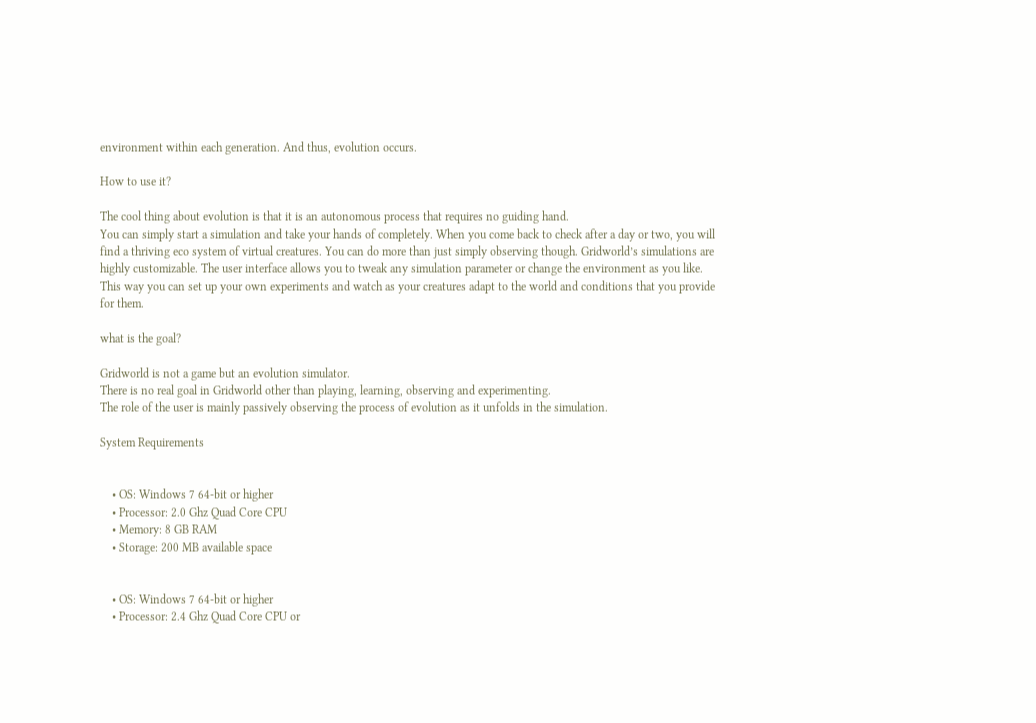environment within each generation. And thus, evolution occurs.

How to use it?

The cool thing about evolution is that it is an autonomous process that requires no guiding hand.
You can simply start a simulation and take your hands of completely. When you come back to check after a day or two, you will find a thriving eco system of virtual creatures. You can do more than just simply observing though. Gridworld’s simulations are highly customizable. The user interface allows you to tweak any simulation parameter or change the environment as you like.
This way you can set up your own experiments and watch as your creatures adapt to the world and conditions that you provide for them.

what is the goal?

Gridworld is not a game but an evolution simulator.
There is no real goal in Gridworld other than playing, learning, observing and experimenting.
The role of the user is mainly passively observing the process of evolution as it unfolds in the simulation.

System Requirements


    • OS: Windows 7 64-bit or higher
    • Processor: 2.0 Ghz Quad Core CPU
    • Memory: 8 GB RAM
    • Storage: 200 MB available space


    • OS: Windows 7 64-bit or higher
    • Processor: 2.4 Ghz Quad Core CPU or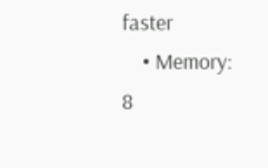faster
    • Memory: 8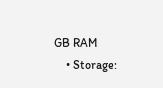GB RAM
    • Storage: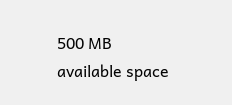500 MB available space